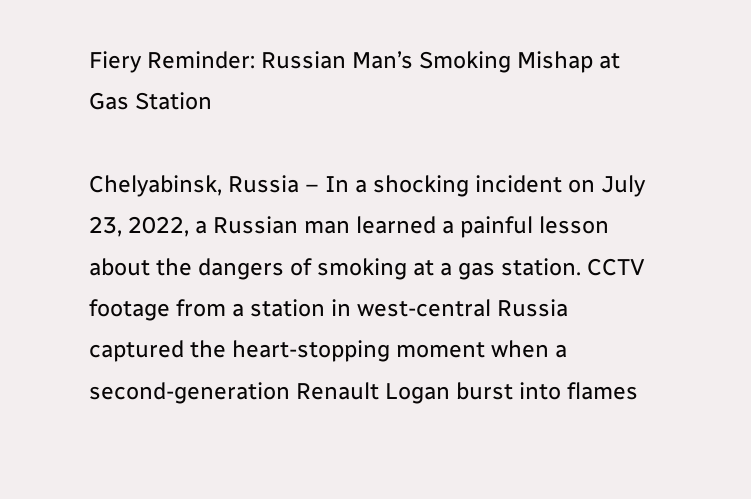Fiery Reminder: Russian Man’s Smoking Mishap at Gas Station

Chelyabinsk, Russia – In a shocking incident on July 23, 2022, a Russian man learned a painful lesson about the dangers of smoking at a gas station. CCTV footage from a station in west-central Russia captured the heart-stopping moment when a second-generation Renault Logan burst into flames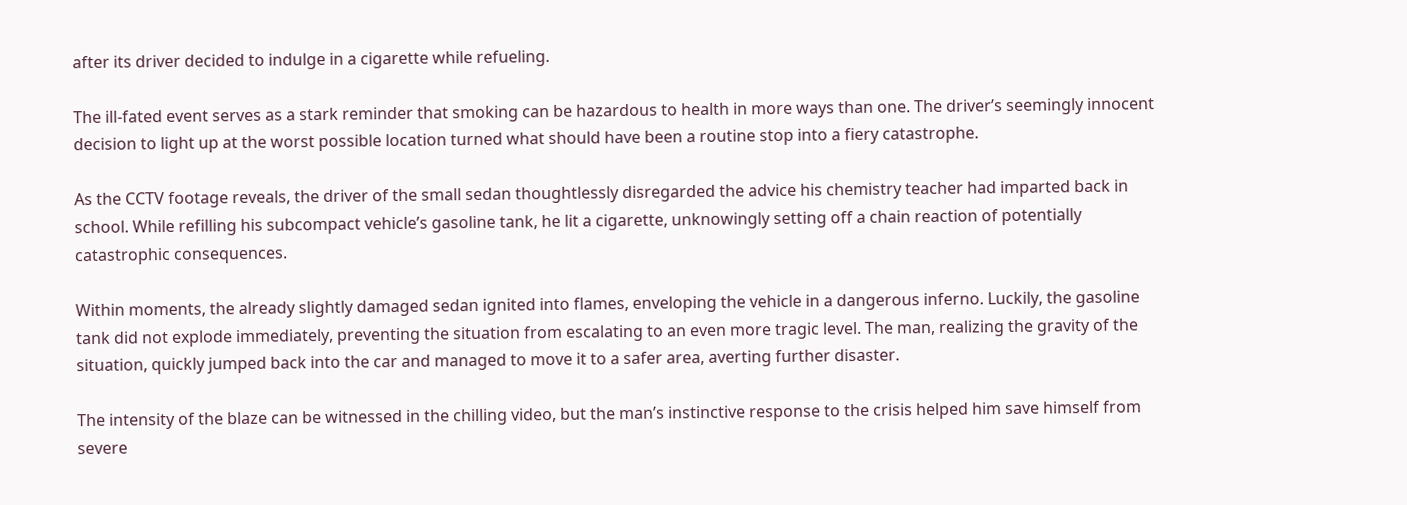after its driver decided to indulge in a cigarette while refueling.

The ill-fated event serves as a stark reminder that smoking can be hazardous to health in more ways than one. The driver’s seemingly innocent decision to light up at the worst possible location turned what should have been a routine stop into a fiery catastrophe.

As the CCTV footage reveals, the driver of the small sedan thoughtlessly disregarded the advice his chemistry teacher had imparted back in school. While refilling his subcompact vehicle’s gasoline tank, he lit a cigarette, unknowingly setting off a chain reaction of potentially catastrophic consequences.

Within moments, the already slightly damaged sedan ignited into flames, enveloping the vehicle in a dangerous inferno. Luckily, the gasoline tank did not explode immediately, preventing the situation from escalating to an even more tragic level. The man, realizing the gravity of the situation, quickly jumped back into the car and managed to move it to a safer area, averting further disaster.

The intensity of the blaze can be witnessed in the chilling video, but the man’s instinctive response to the crisis helped him save himself from severe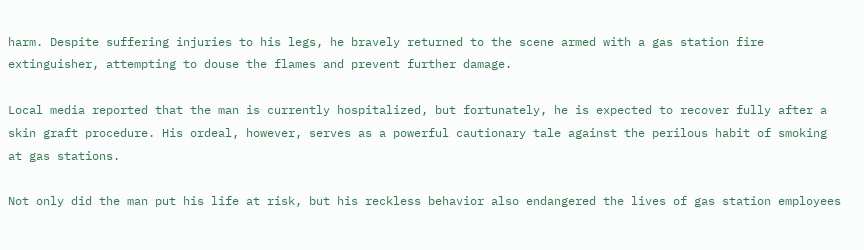harm. Despite suffering injuries to his legs, he bravely returned to the scene armed with a gas station fire extinguisher, attempting to douse the flames and prevent further damage.

Local media reported that the man is currently hospitalized, but fortunately, he is expected to recover fully after a skin graft procedure. His ordeal, however, serves as a powerful cautionary tale against the perilous habit of smoking at gas stations.

Not only did the man put his life at risk, but his reckless behavior also endangered the lives of gas station employees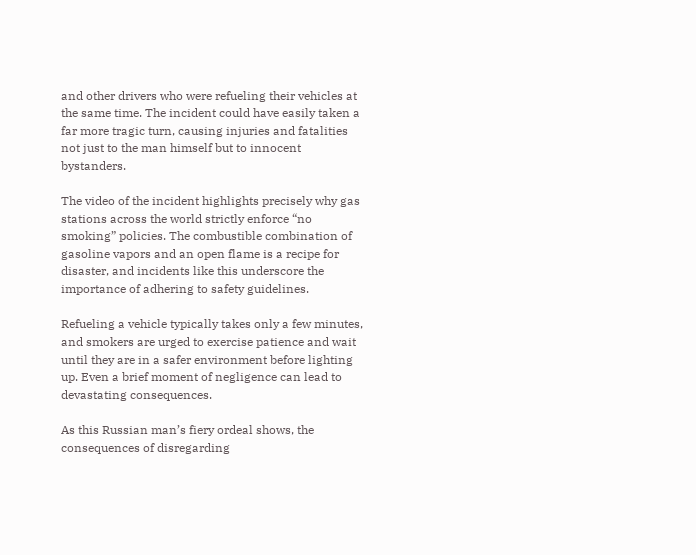and other drivers who were refueling their vehicles at the same time. The incident could have easily taken a far more tragic turn, causing injuries and fatalities not just to the man himself but to innocent bystanders.

The video of the incident highlights precisely why gas stations across the world strictly enforce “no smoking” policies. The combustible combination of gasoline vapors and an open flame is a recipe for disaster, and incidents like this underscore the importance of adhering to safety guidelines.

Refueling a vehicle typically takes only a few minutes, and smokers are urged to exercise patience and wait until they are in a safer environment before lighting up. Even a brief moment of negligence can lead to devastating consequences.

As this Russian man’s fiery ordeal shows, the consequences of disregarding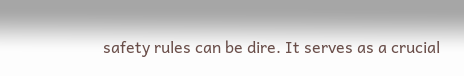safety rules can be dire. It serves as a crucial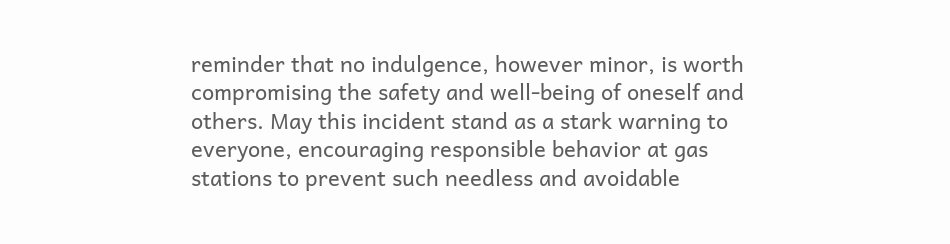reminder that no indulgence, however minor, is worth compromising the safety and well-being of oneself and others. May this incident stand as a stark warning to everyone, encouraging responsible behavior at gas stations to prevent such needless and avoidable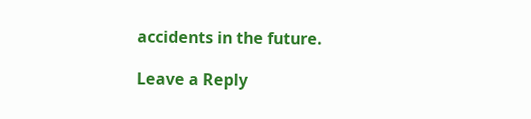accidents in the future.

Leave a Reply